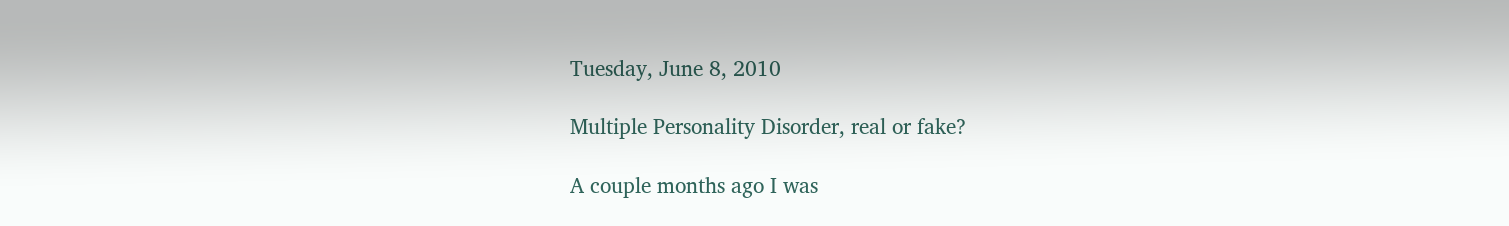Tuesday, June 8, 2010

Multiple Personality Disorder, real or fake?

A couple months ago I was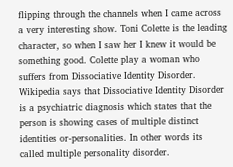flipping through the channels when I came across a very interesting show. Toni Colette is the leading character, so when I saw her I knew it would be something good. Colette play a woman who suffers from Dissociative Identity Disorder. Wikipedia says that Dissociative Identity Disorder is a psychiatric diagnosis which states that the person is showing cases of multiple distinct identities or-personalities. In other words its called multiple personality disorder.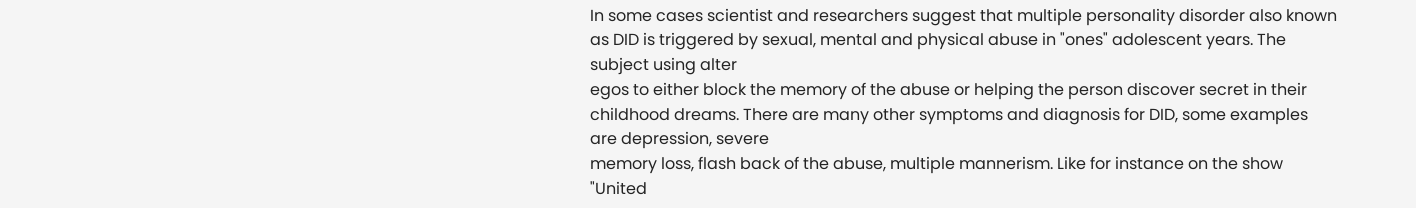In some cases scientist and researchers suggest that multiple personality disorder also known as DID is triggered by sexual, mental and physical abuse in "ones" adolescent years. The subject using alter
egos to either block the memory of the abuse or helping the person discover secret in their childhood dreams. There are many other symptoms and diagnosis for DID, some examples are depression, severe
memory loss, flash back of the abuse, multiple mannerism. Like for instance on the show "United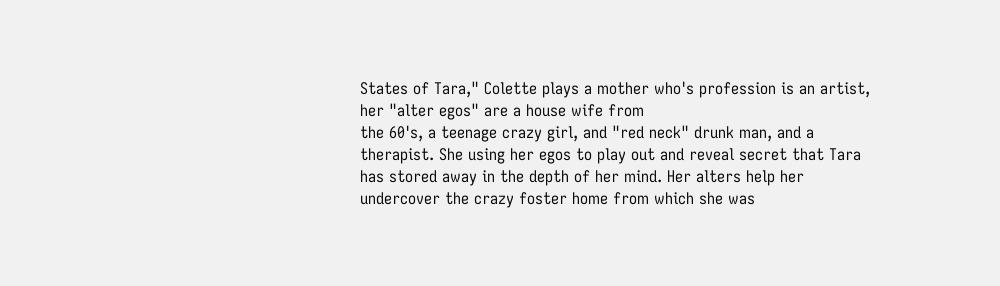States of Tara," Colette plays a mother who's profession is an artist, her "alter egos" are a house wife from
the 60's, a teenage crazy girl, and "red neck" drunk man, and a therapist. She using her egos to play out and reveal secret that Tara has stored away in the depth of her mind. Her alters help her undercover the crazy foster home from which she was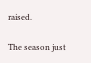raised.

The season just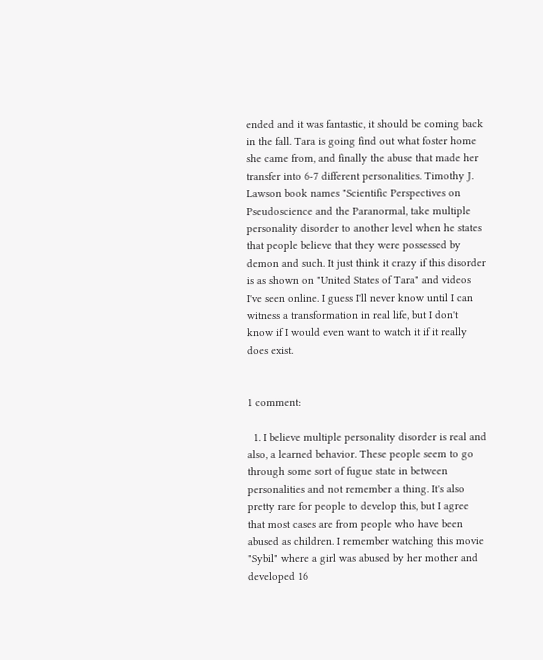ended and it was fantastic, it should be coming back in the fall. Tara is going find out what foster home she came from, and finally the abuse that made her transfer into 6-7 different personalities. Timothy J. Lawson book names "Scientific Perspectives on Pseudoscience and the Paranormal, take multiple personality disorder to another level when he states that people believe that they were possessed by demon and such. It just think it crazy if this disorder is as shown on "United States of Tara" and videos I've seen online. I guess I'll never know until I can witness a transformation in real life, but I don't know if I would even want to watch it if it really does exist.


1 comment:

  1. I believe multiple personality disorder is real and also, a learned behavior. These people seem to go through some sort of fugue state in between personalities and not remember a thing. It's also pretty rare for people to develop this, but I agree that most cases are from people who have been abused as children. I remember watching this movie "Sybil" where a girl was abused by her mother and developed 16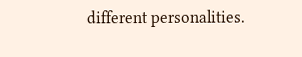different personalities.